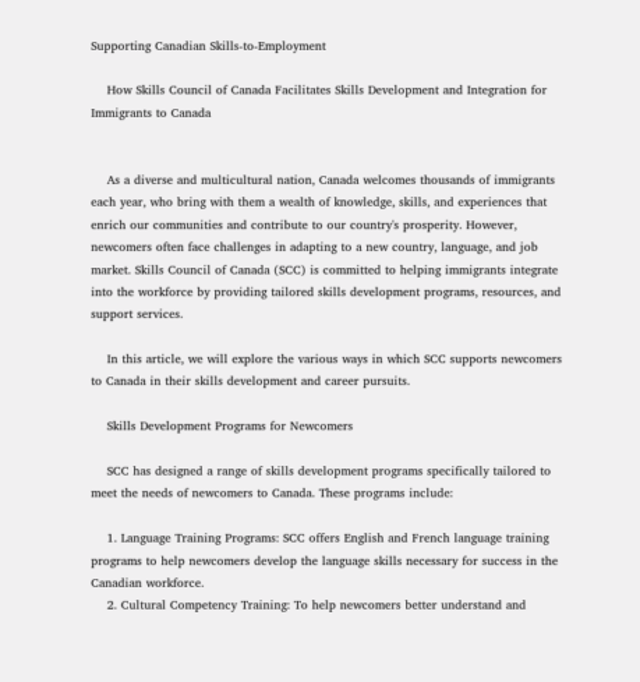Supporting Canadian Skills-to-Employment

    How Skills Council of Canada Facilitates Skills Development and Integration for Immigrants to Canada


    As a diverse and multicultural nation, Canada welcomes thousands of immigrants each year, who bring with them a wealth of knowledge, skills, and experiences that enrich our communities and contribute to our country's prosperity. However, newcomers often face challenges in adapting to a new country, language, and job market. Skills Council of Canada (SCC) is committed to helping immigrants integrate into the workforce by providing tailored skills development programs, resources, and support services.

    In this article, we will explore the various ways in which SCC supports newcomers to Canada in their skills development and career pursuits.

    Skills Development Programs for Newcomers

    SCC has designed a range of skills development programs specifically tailored to meet the needs of newcomers to Canada. These programs include:

    1. Language Training Programs: SCC offers English and French language training programs to help newcomers develop the language skills necessary for success in the Canadian workforce.
    2. Cultural Competency Training: To help newcomers better understand and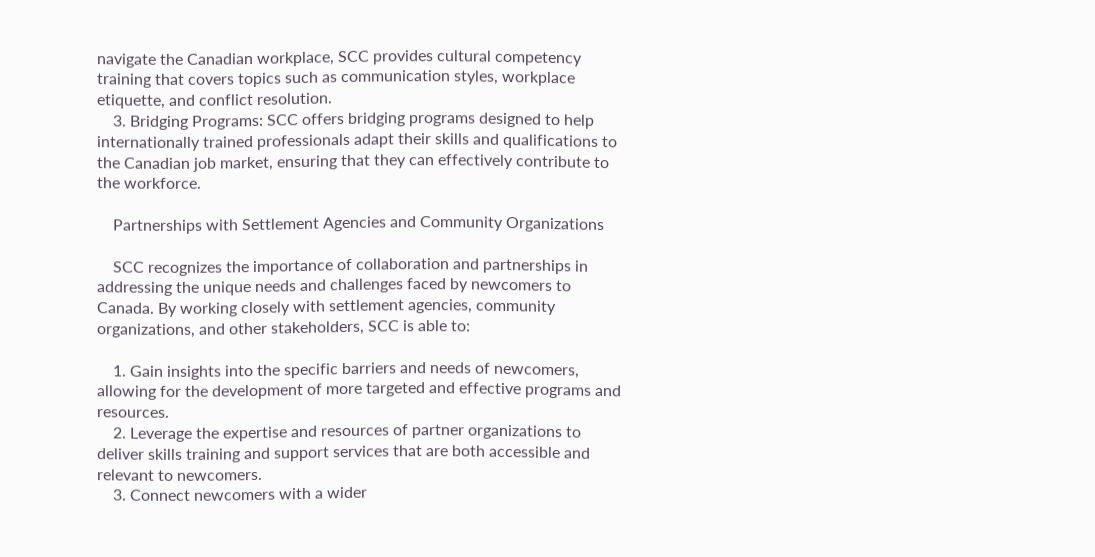navigate the Canadian workplace, SCC provides cultural competency training that covers topics such as communication styles, workplace etiquette, and conflict resolution.
    3. Bridging Programs: SCC offers bridging programs designed to help internationally trained professionals adapt their skills and qualifications to the Canadian job market, ensuring that they can effectively contribute to the workforce.

    Partnerships with Settlement Agencies and Community Organizations

    SCC recognizes the importance of collaboration and partnerships in addressing the unique needs and challenges faced by newcomers to Canada. By working closely with settlement agencies, community organizations, and other stakeholders, SCC is able to:

    1. Gain insights into the specific barriers and needs of newcomers, allowing for the development of more targeted and effective programs and resources.
    2. Leverage the expertise and resources of partner organizations to deliver skills training and support services that are both accessible and relevant to newcomers.
    3. Connect newcomers with a wider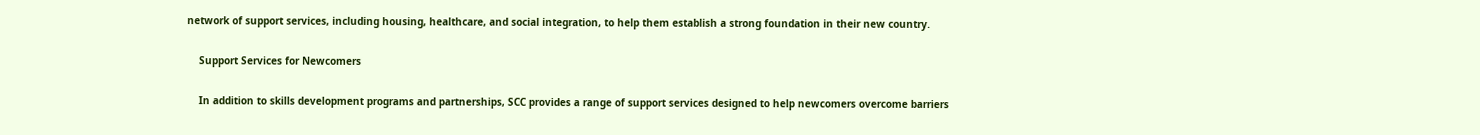network of support services, including housing, healthcare, and social integration, to help them establish a strong foundation in their new country.

    Support Services for Newcomers

    In addition to skills development programs and partnerships, SCC provides a range of support services designed to help newcomers overcome barriers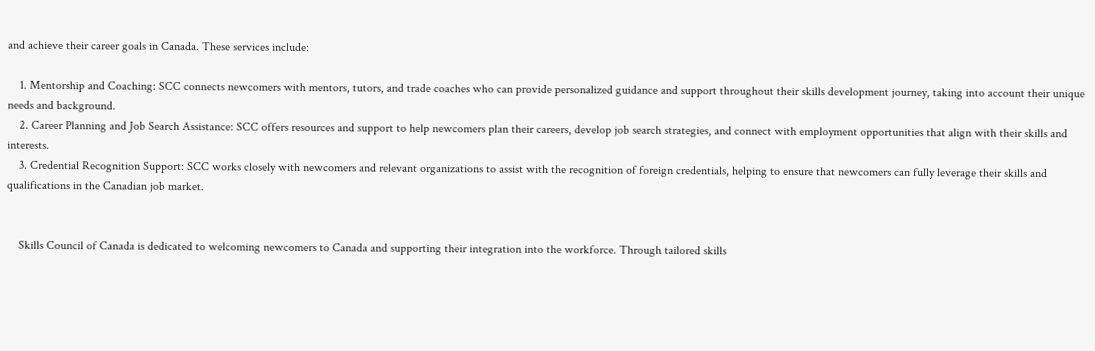and achieve their career goals in Canada. These services include:

    1. Mentorship and Coaching: SCC connects newcomers with mentors, tutors, and trade coaches who can provide personalized guidance and support throughout their skills development journey, taking into account their unique needs and background.
    2. Career Planning and Job Search Assistance: SCC offers resources and support to help newcomers plan their careers, develop job search strategies, and connect with employment opportunities that align with their skills and interests.
    3. Credential Recognition Support: SCC works closely with newcomers and relevant organizations to assist with the recognition of foreign credentials, helping to ensure that newcomers can fully leverage their skills and qualifications in the Canadian job market.


    Skills Council of Canada is dedicated to welcoming newcomers to Canada and supporting their integration into the workforce. Through tailored skills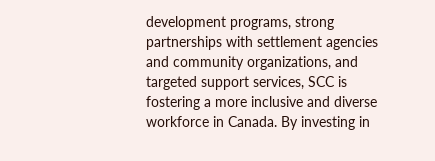development programs, strong partnerships with settlement agencies and community organizations, and targeted support services, SCC is fostering a more inclusive and diverse workforce in Canada. By investing in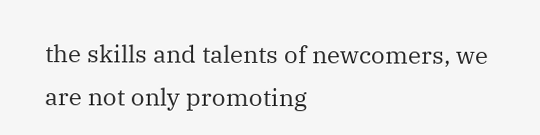the skills and talents of newcomers, we are not only promoting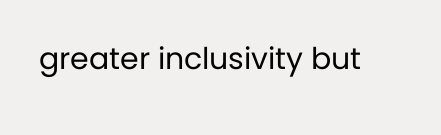greater inclusivity but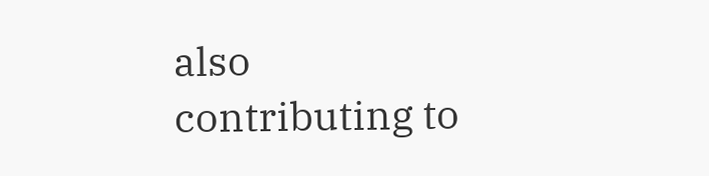also contributing to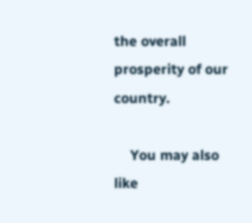the overall prosperity of our country.

    You may also like